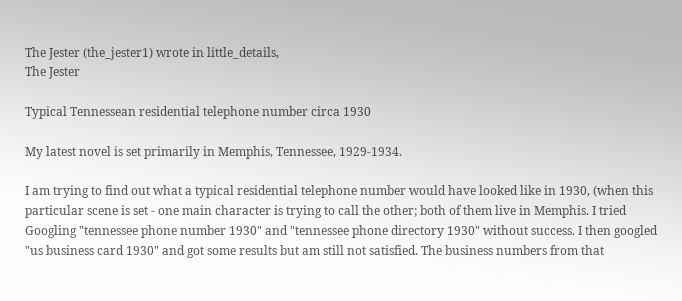The Jester (the_jester1) wrote in little_details,
The Jester

Typical Tennessean residential telephone number circa 1930

My latest novel is set primarily in Memphis, Tennessee, 1929-1934.

I am trying to find out what a typical residential telephone number would have looked like in 1930, (when this particular scene is set - one main character is trying to call the other; both of them live in Memphis. I tried Googling "tennessee phone number 1930" and "tennessee phone directory 1930" without success. I then googled "us business card 1930" and got some results but am still not satisfied. The business numbers from that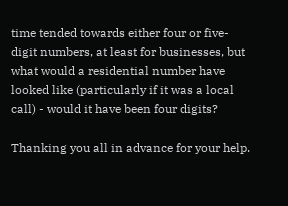time tended towards either four or five-digit numbers, at least for businesses, but what would a residential number have looked like (particularly if it was a local call) - would it have been four digits?

Thanking you all in advance for your help.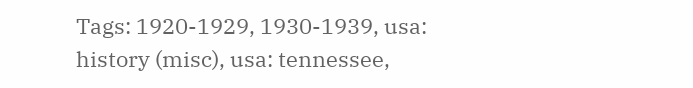Tags: 1920-1929, 1930-1939, usa: history (misc), usa: tennessee,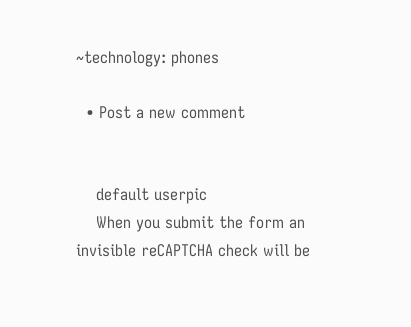~technology: phones

  • Post a new comment


    default userpic
    When you submit the form an invisible reCAPTCHA check will be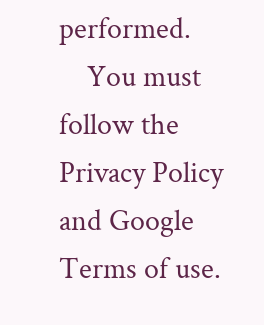performed.
    You must follow the Privacy Policy and Google Terms of use.